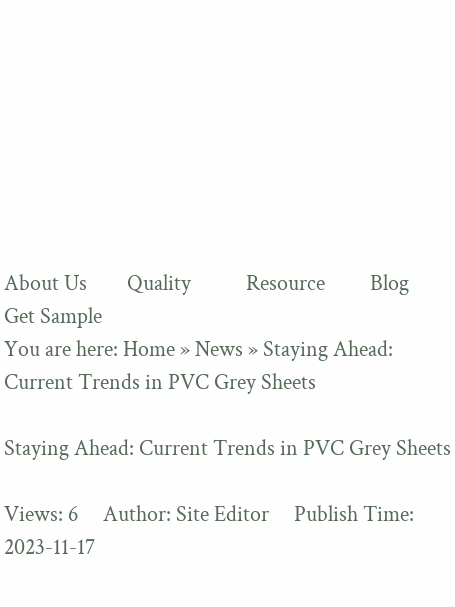About Us        Quality           Resource         Blog          Get Sample
You are here: Home » News » Staying Ahead: Current Trends in PVC Grey Sheets

Staying Ahead: Current Trends in PVC Grey Sheets

Views: 6     Author: Site Editor     Publish Time: 2023-11-17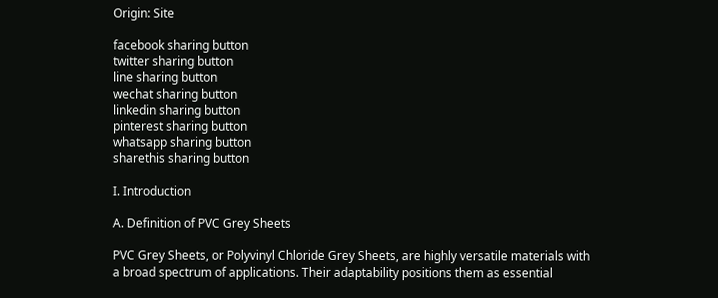Origin: Site

facebook sharing button
twitter sharing button
line sharing button
wechat sharing button
linkedin sharing button
pinterest sharing button
whatsapp sharing button
sharethis sharing button

I. Introduction

A. Definition of PVC Grey Sheets

PVC Grey Sheets, or Polyvinyl Chloride Grey Sheets, are highly versatile materials with a broad spectrum of applications. Their adaptability positions them as essential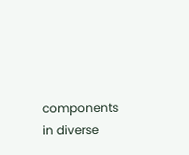components in diverse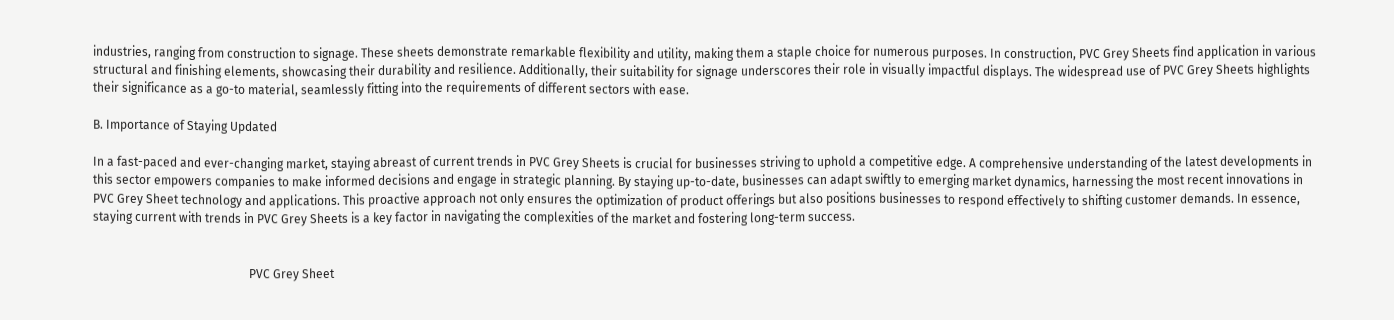industries, ranging from construction to signage. These sheets demonstrate remarkable flexibility and utility, making them a staple choice for numerous purposes. In construction, PVC Grey Sheets find application in various structural and finishing elements, showcasing their durability and resilience. Additionally, their suitability for signage underscores their role in visually impactful displays. The widespread use of PVC Grey Sheets highlights their significance as a go-to material, seamlessly fitting into the requirements of different sectors with ease.

B. Importance of Staying Updated

In a fast-paced and ever-changing market, staying abreast of current trends in PVC Grey Sheets is crucial for businesses striving to uphold a competitive edge. A comprehensive understanding of the latest developments in this sector empowers companies to make informed decisions and engage in strategic planning. By staying up-to-date, businesses can adapt swiftly to emerging market dynamics, harnessing the most recent innovations in PVC Grey Sheet technology and applications. This proactive approach not only ensures the optimization of product offerings but also positions businesses to respond effectively to shifting customer demands. In essence, staying current with trends in PVC Grey Sheets is a key factor in navigating the complexities of the market and fostering long-term success.


                                                    PVC Grey Sheet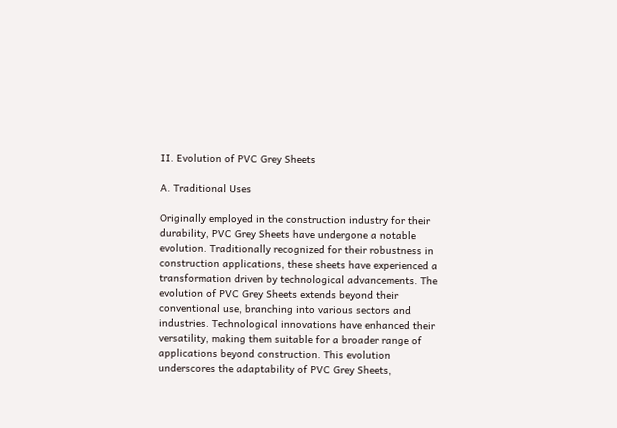II. Evolution of PVC Grey Sheets

A. Traditional Uses

Originally employed in the construction industry for their durability, PVC Grey Sheets have undergone a notable evolution. Traditionally recognized for their robustness in construction applications, these sheets have experienced a transformation driven by technological advancements. The evolution of PVC Grey Sheets extends beyond their conventional use, branching into various sectors and industries. Technological innovations have enhanced their versatility, making them suitable for a broader range of applications beyond construction. This evolution underscores the adaptability of PVC Grey Sheets,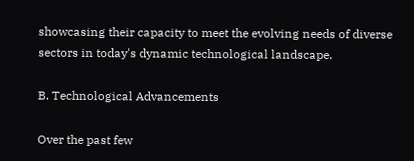showcasing their capacity to meet the evolving needs of diverse sectors in today's dynamic technological landscape.

B. Technological Advancements

Over the past few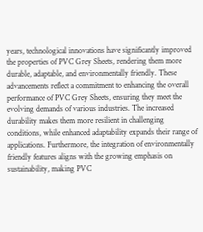years, technological innovations have significantly improved the properties of PVC Grey Sheets, rendering them more durable, adaptable, and environmentally friendly. These advancements reflect a commitment to enhancing the overall performance of PVC Grey Sheets, ensuring they meet the evolving demands of various industries. The increased durability makes them more resilient in challenging conditions, while enhanced adaptability expands their range of applications. Furthermore, the integration of environmentally friendly features aligns with the growing emphasis on sustainability, making PVC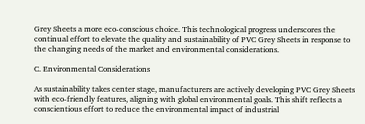Grey Sheets a more eco-conscious choice. This technological progress underscores the continual effort to elevate the quality and sustainability of PVC Grey Sheets in response to the changing needs of the market and environmental considerations.

C. Environmental Considerations

As sustainability takes center stage, manufacturers are actively developing PVC Grey Sheets with eco-friendly features, aligning with global environmental goals. This shift reflects a conscientious effort to reduce the environmental impact of industrial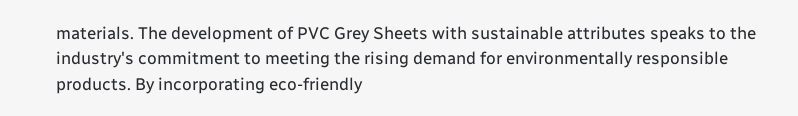materials. The development of PVC Grey Sheets with sustainable attributes speaks to the industry's commitment to meeting the rising demand for environmentally responsible products. By incorporating eco-friendly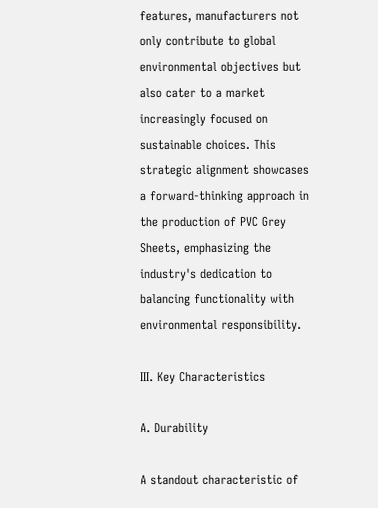features, manufacturers not only contribute to global environmental objectives but also cater to a market increasingly focused on sustainable choices. This strategic alignment showcases a forward-thinking approach in the production of PVC Grey Sheets, emphasizing the industry's dedication to balancing functionality with environmental responsibility.

III. Key Characteristics

A. Durability

A standout characteristic of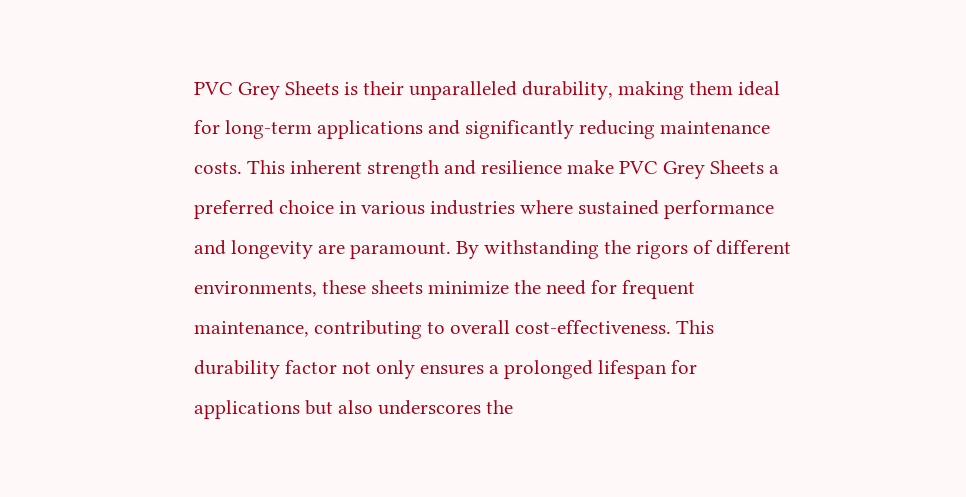PVC Grey Sheets is their unparalleled durability, making them ideal for long-term applications and significantly reducing maintenance costs. This inherent strength and resilience make PVC Grey Sheets a preferred choice in various industries where sustained performance and longevity are paramount. By withstanding the rigors of different environments, these sheets minimize the need for frequent maintenance, contributing to overall cost-effectiveness. This durability factor not only ensures a prolonged lifespan for applications but also underscores the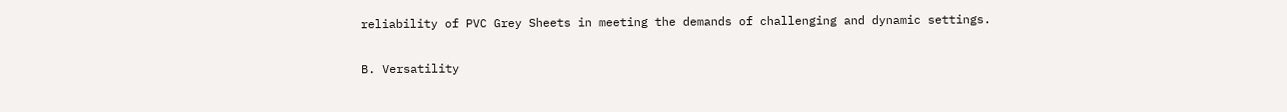reliability of PVC Grey Sheets in meeting the demands of challenging and dynamic settings.

B. Versatility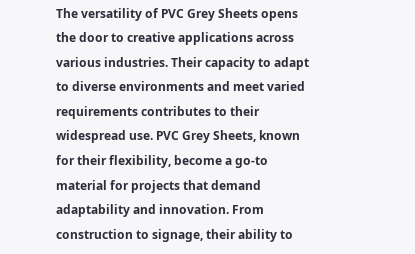The versatility of PVC Grey Sheets opens the door to creative applications across various industries. Their capacity to adapt to diverse environments and meet varied requirements contributes to their widespread use. PVC Grey Sheets, known for their flexibility, become a go-to material for projects that demand adaptability and innovation. From construction to signage, their ability to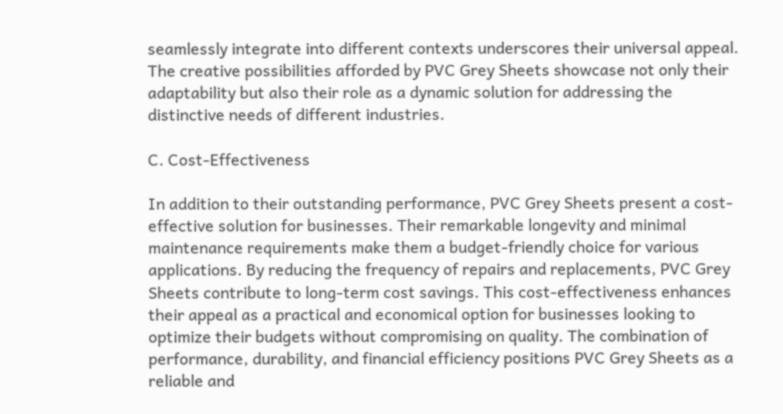seamlessly integrate into different contexts underscores their universal appeal. The creative possibilities afforded by PVC Grey Sheets showcase not only their adaptability but also their role as a dynamic solution for addressing the distinctive needs of different industries.

C. Cost-Effectiveness

In addition to their outstanding performance, PVC Grey Sheets present a cost-effective solution for businesses. Their remarkable longevity and minimal maintenance requirements make them a budget-friendly choice for various applications. By reducing the frequency of repairs and replacements, PVC Grey Sheets contribute to long-term cost savings. This cost-effectiveness enhances their appeal as a practical and economical option for businesses looking to optimize their budgets without compromising on quality. The combination of performance, durability, and financial efficiency positions PVC Grey Sheets as a reliable and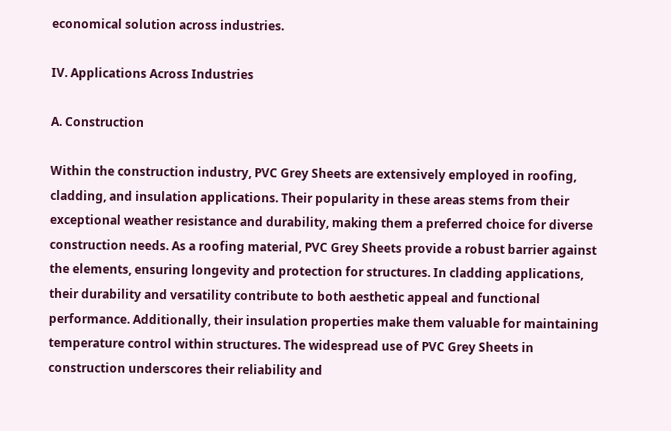economical solution across industries.

IV. Applications Across Industries

A. Construction

Within the construction industry, PVC Grey Sheets are extensively employed in roofing, cladding, and insulation applications. Their popularity in these areas stems from their exceptional weather resistance and durability, making them a preferred choice for diverse construction needs. As a roofing material, PVC Grey Sheets provide a robust barrier against the elements, ensuring longevity and protection for structures. In cladding applications, their durability and versatility contribute to both aesthetic appeal and functional performance. Additionally, their insulation properties make them valuable for maintaining temperature control within structures. The widespread use of PVC Grey Sheets in construction underscores their reliability and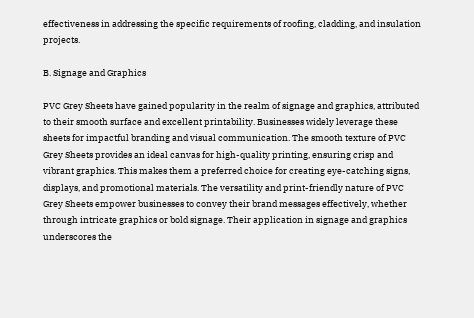effectiveness in addressing the specific requirements of roofing, cladding, and insulation projects.

B. Signage and Graphics

PVC Grey Sheets have gained popularity in the realm of signage and graphics, attributed to their smooth surface and excellent printability. Businesses widely leverage these sheets for impactful branding and visual communication. The smooth texture of PVC Grey Sheets provides an ideal canvas for high-quality printing, ensuring crisp and vibrant graphics. This makes them a preferred choice for creating eye-catching signs, displays, and promotional materials. The versatility and print-friendly nature of PVC Grey Sheets empower businesses to convey their brand messages effectively, whether through intricate graphics or bold signage. Their application in signage and graphics underscores the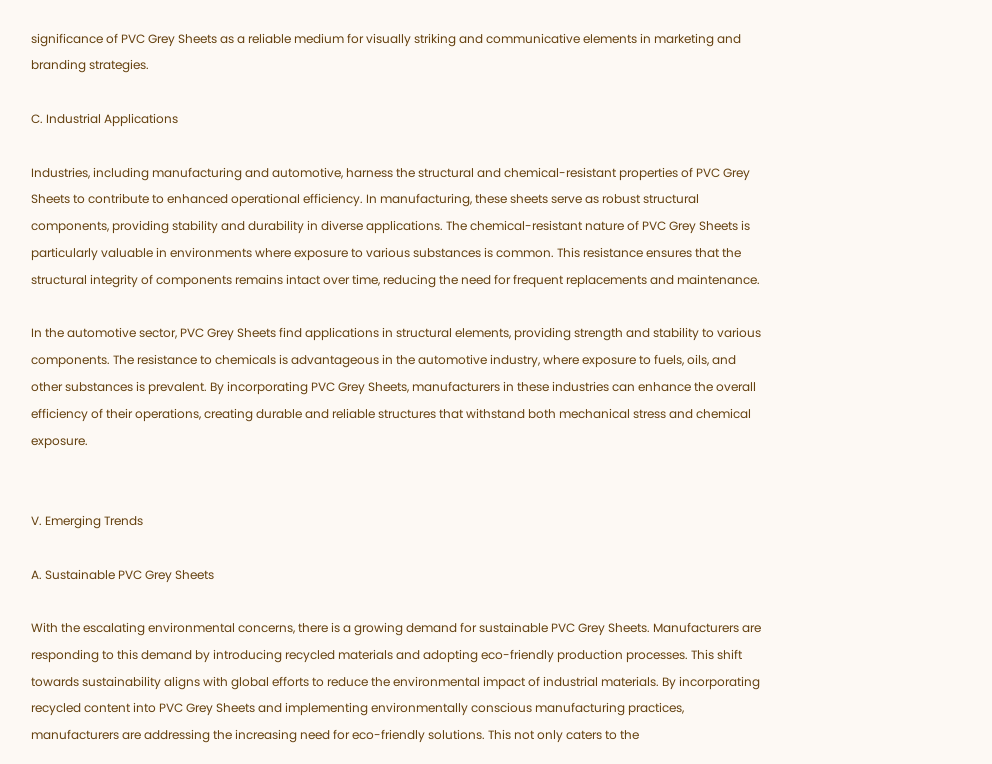significance of PVC Grey Sheets as a reliable medium for visually striking and communicative elements in marketing and branding strategies.

C. Industrial Applications

Industries, including manufacturing and automotive, harness the structural and chemical-resistant properties of PVC Grey Sheets to contribute to enhanced operational efficiency. In manufacturing, these sheets serve as robust structural components, providing stability and durability in diverse applications. The chemical-resistant nature of PVC Grey Sheets is particularly valuable in environments where exposure to various substances is common. This resistance ensures that the structural integrity of components remains intact over time, reducing the need for frequent replacements and maintenance.

In the automotive sector, PVC Grey Sheets find applications in structural elements, providing strength and stability to various components. The resistance to chemicals is advantageous in the automotive industry, where exposure to fuels, oils, and other substances is prevalent. By incorporating PVC Grey Sheets, manufacturers in these industries can enhance the overall efficiency of their operations, creating durable and reliable structures that withstand both mechanical stress and chemical exposure.


V. Emerging Trends

A. Sustainable PVC Grey Sheets

With the escalating environmental concerns, there is a growing demand for sustainable PVC Grey Sheets. Manufacturers are responding to this demand by introducing recycled materials and adopting eco-friendly production processes. This shift towards sustainability aligns with global efforts to reduce the environmental impact of industrial materials. By incorporating recycled content into PVC Grey Sheets and implementing environmentally conscious manufacturing practices, manufacturers are addressing the increasing need for eco-friendly solutions. This not only caters to the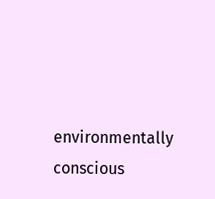environmentally conscious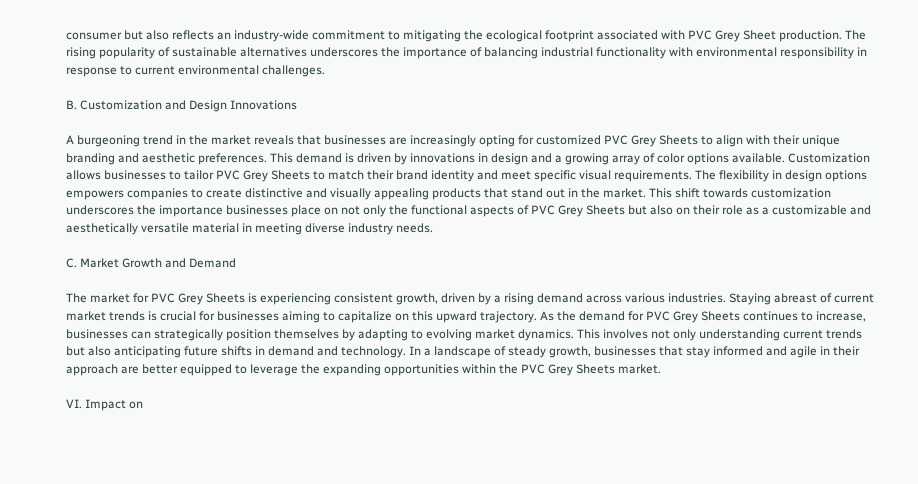consumer but also reflects an industry-wide commitment to mitigating the ecological footprint associated with PVC Grey Sheet production. The rising popularity of sustainable alternatives underscores the importance of balancing industrial functionality with environmental responsibility in response to current environmental challenges.

B. Customization and Design Innovations

A burgeoning trend in the market reveals that businesses are increasingly opting for customized PVC Grey Sheets to align with their unique branding and aesthetic preferences. This demand is driven by innovations in design and a growing array of color options available. Customization allows businesses to tailor PVC Grey Sheets to match their brand identity and meet specific visual requirements. The flexibility in design options empowers companies to create distinctive and visually appealing products that stand out in the market. This shift towards customization underscores the importance businesses place on not only the functional aspects of PVC Grey Sheets but also on their role as a customizable and aesthetically versatile material in meeting diverse industry needs.

C. Market Growth and Demand

The market for PVC Grey Sheets is experiencing consistent growth, driven by a rising demand across various industries. Staying abreast of current market trends is crucial for businesses aiming to capitalize on this upward trajectory. As the demand for PVC Grey Sheets continues to increase, businesses can strategically position themselves by adapting to evolving market dynamics. This involves not only understanding current trends but also anticipating future shifts in demand and technology. In a landscape of steady growth, businesses that stay informed and agile in their approach are better equipped to leverage the expanding opportunities within the PVC Grey Sheets market.

VI. Impact on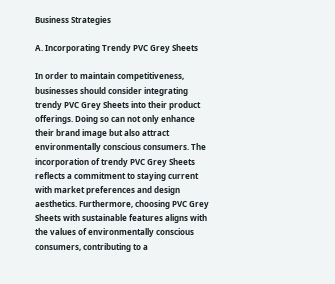Business Strategies

A. Incorporating Trendy PVC Grey Sheets

In order to maintain competitiveness, businesses should consider integrating trendy PVC Grey Sheets into their product offerings. Doing so can not only enhance their brand image but also attract environmentally conscious consumers. The incorporation of trendy PVC Grey Sheets reflects a commitment to staying current with market preferences and design aesthetics. Furthermore, choosing PVC Grey Sheets with sustainable features aligns with the values of environmentally conscious consumers, contributing to a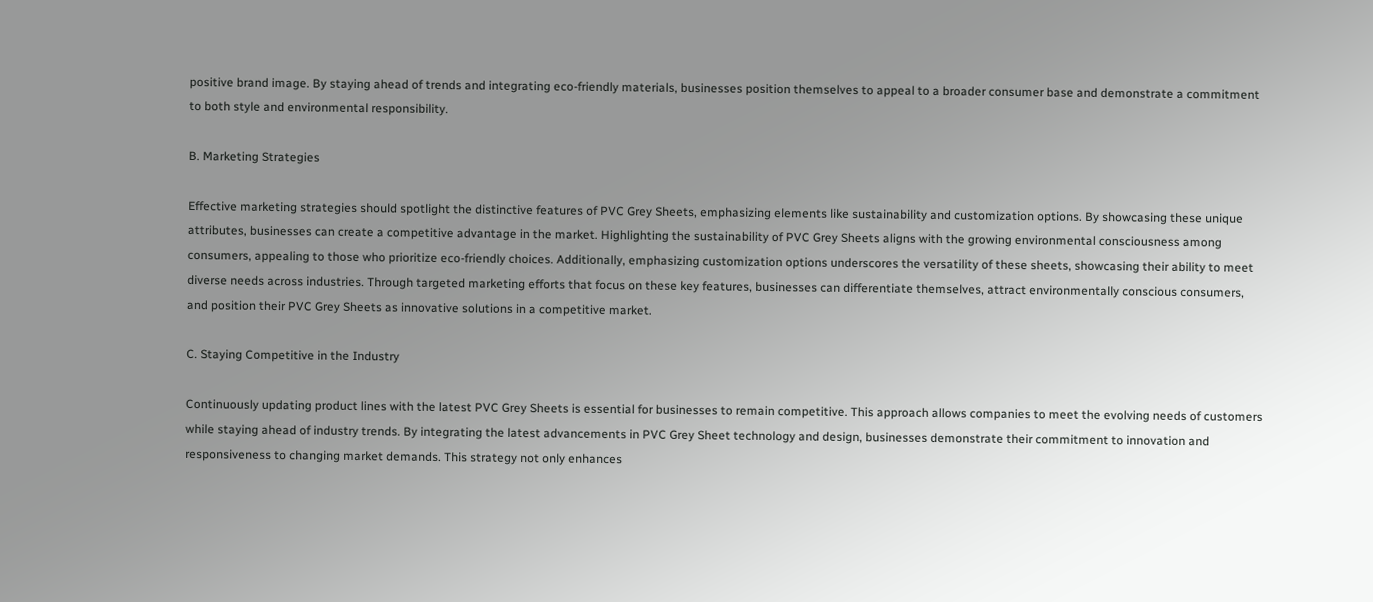positive brand image. By staying ahead of trends and integrating eco-friendly materials, businesses position themselves to appeal to a broader consumer base and demonstrate a commitment to both style and environmental responsibility.

B. Marketing Strategies

Effective marketing strategies should spotlight the distinctive features of PVC Grey Sheets, emphasizing elements like sustainability and customization options. By showcasing these unique attributes, businesses can create a competitive advantage in the market. Highlighting the sustainability of PVC Grey Sheets aligns with the growing environmental consciousness among consumers, appealing to those who prioritize eco-friendly choices. Additionally, emphasizing customization options underscores the versatility of these sheets, showcasing their ability to meet diverse needs across industries. Through targeted marketing efforts that focus on these key features, businesses can differentiate themselves, attract environmentally conscious consumers, and position their PVC Grey Sheets as innovative solutions in a competitive market.

C. Staying Competitive in the Industry

Continuously updating product lines with the latest PVC Grey Sheets is essential for businesses to remain competitive. This approach allows companies to meet the evolving needs of customers while staying ahead of industry trends. By integrating the latest advancements in PVC Grey Sheet technology and design, businesses demonstrate their commitment to innovation and responsiveness to changing market demands. This strategy not only enhances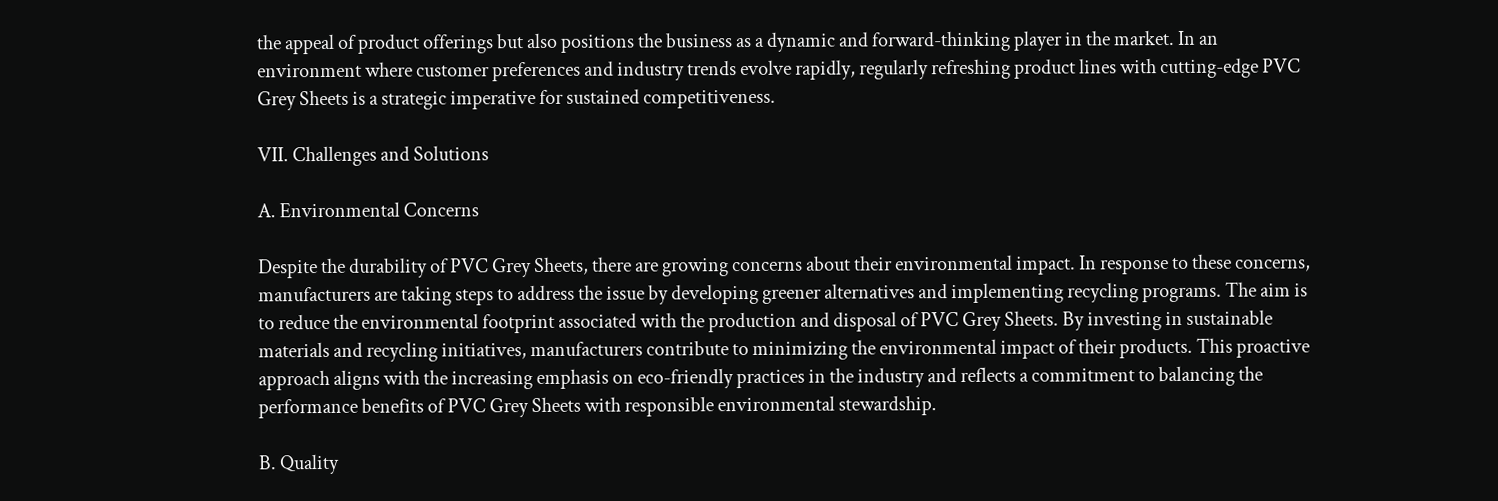the appeal of product offerings but also positions the business as a dynamic and forward-thinking player in the market. In an environment where customer preferences and industry trends evolve rapidly, regularly refreshing product lines with cutting-edge PVC Grey Sheets is a strategic imperative for sustained competitiveness.

VII. Challenges and Solutions

A. Environmental Concerns

Despite the durability of PVC Grey Sheets, there are growing concerns about their environmental impact. In response to these concerns, manufacturers are taking steps to address the issue by developing greener alternatives and implementing recycling programs. The aim is to reduce the environmental footprint associated with the production and disposal of PVC Grey Sheets. By investing in sustainable materials and recycling initiatives, manufacturers contribute to minimizing the environmental impact of their products. This proactive approach aligns with the increasing emphasis on eco-friendly practices in the industry and reflects a commitment to balancing the performance benefits of PVC Grey Sheets with responsible environmental stewardship.

B. Quality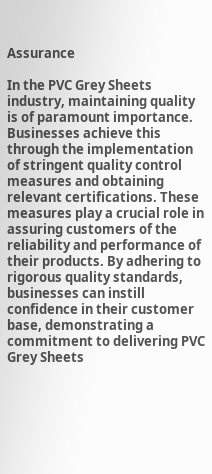Assurance

In the PVC Grey Sheets industry, maintaining quality is of paramount importance. Businesses achieve this through the implementation of stringent quality control measures and obtaining relevant certifications. These measures play a crucial role in assuring customers of the reliability and performance of their products. By adhering to rigorous quality standards, businesses can instill confidence in their customer base, demonstrating a commitment to delivering PVC Grey Sheets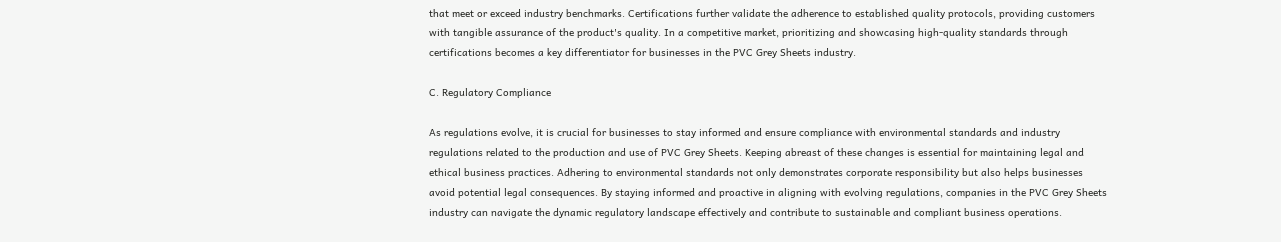that meet or exceed industry benchmarks. Certifications further validate the adherence to established quality protocols, providing customers with tangible assurance of the product's quality. In a competitive market, prioritizing and showcasing high-quality standards through certifications becomes a key differentiator for businesses in the PVC Grey Sheets industry.

C. Regulatory Compliance

As regulations evolve, it is crucial for businesses to stay informed and ensure compliance with environmental standards and industry regulations related to the production and use of PVC Grey Sheets. Keeping abreast of these changes is essential for maintaining legal and ethical business practices. Adhering to environmental standards not only demonstrates corporate responsibility but also helps businesses avoid potential legal consequences. By staying informed and proactive in aligning with evolving regulations, companies in the PVC Grey Sheets industry can navigate the dynamic regulatory landscape effectively and contribute to sustainable and compliant business operations.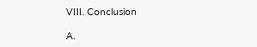VIII. Conclusion

A.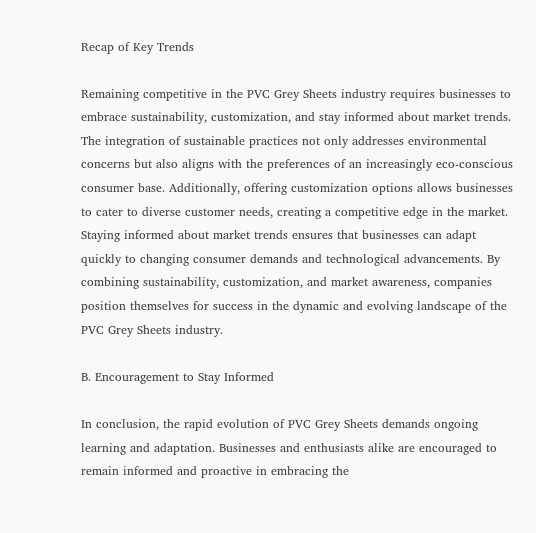Recap of Key Trends

Remaining competitive in the PVC Grey Sheets industry requires businesses to embrace sustainability, customization, and stay informed about market trends. The integration of sustainable practices not only addresses environmental concerns but also aligns with the preferences of an increasingly eco-conscious consumer base. Additionally, offering customization options allows businesses to cater to diverse customer needs, creating a competitive edge in the market. Staying informed about market trends ensures that businesses can adapt quickly to changing consumer demands and technological advancements. By combining sustainability, customization, and market awareness, companies position themselves for success in the dynamic and evolving landscape of the PVC Grey Sheets industry.

B. Encouragement to Stay Informed

In conclusion, the rapid evolution of PVC Grey Sheets demands ongoing learning and adaptation. Businesses and enthusiasts alike are encouraged to remain informed and proactive in embracing the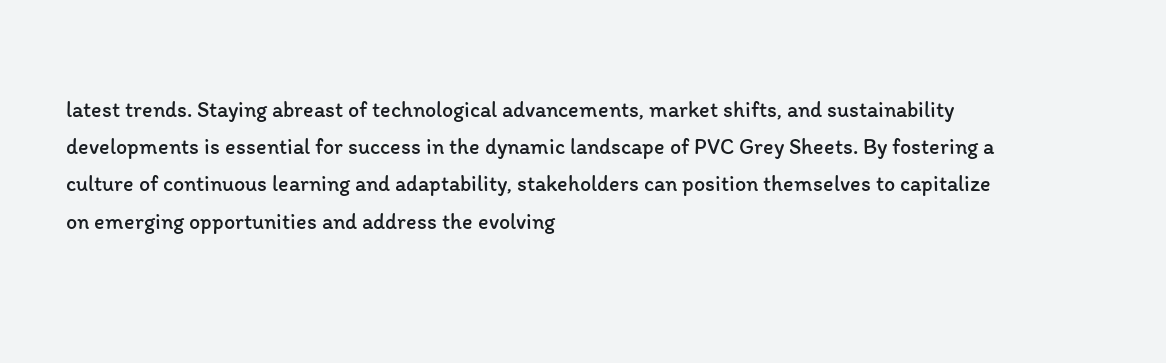latest trends. Staying abreast of technological advancements, market shifts, and sustainability developments is essential for success in the dynamic landscape of PVC Grey Sheets. By fostering a culture of continuous learning and adaptability, stakeholders can position themselves to capitalize on emerging opportunities and address the evolving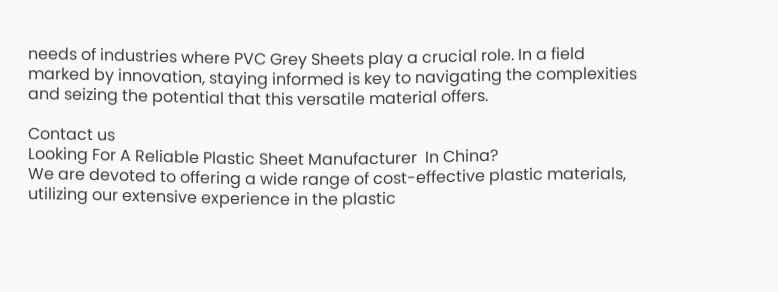needs of industries where PVC Grey Sheets play a crucial role. In a field marked by innovation, staying informed is key to navigating the complexities and seizing the potential that this versatile material offers.

Contact us
Looking For A Reliable Plastic Sheet Manufacturer  In China?
We are devoted to offering a wide range of cost-effective plastic materials, utilizing our extensive experience in the plastic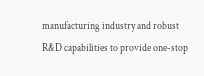manufacturing industry and robust R&D capabilities to provide one-stop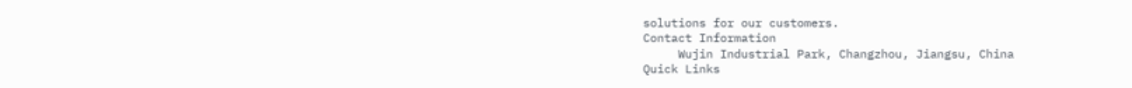solutions for our customers.
Contact Information
     Wujin Industrial Park, Changzhou, Jiangsu, China
Quick Links